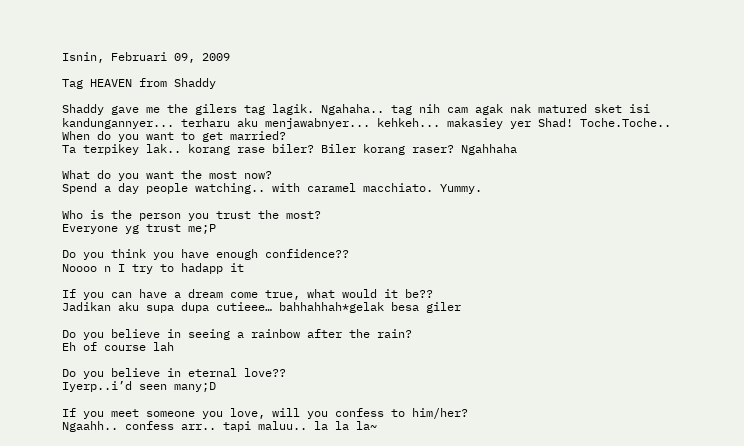Isnin, Februari 09, 2009

Tag HEAVEN from Shaddy

Shaddy gave me the gilers tag lagik. Ngahaha.. tag nih cam agak nak matured sket isi kandungannyer... terharu aku menjawabnyer... kehkeh... makasiey yer Shad! Toche.Toche..
When do you want to get married?
Ta terpikey lak.. korang rase biler? Biler korang raser? Ngahhaha

What do you want the most now?
Spend a day people watching.. with caramel macchiato. Yummy.

Who is the person you trust the most?
Everyone yg trust me;P

Do you think you have enough confidence??
Noooo n I try to hadapp it

If you can have a dream come true, what would it be??
Jadikan aku supa dupa cutieee… bahhahhah*gelak besa giler

Do you believe in seeing a rainbow after the rain?
Eh of course lah

Do you believe in eternal love??
Iyerp..i’d seen many;D

If you meet someone you love, will you confess to him/her?
Ngaahh.. confess arr.. tapi maluu.. la la la~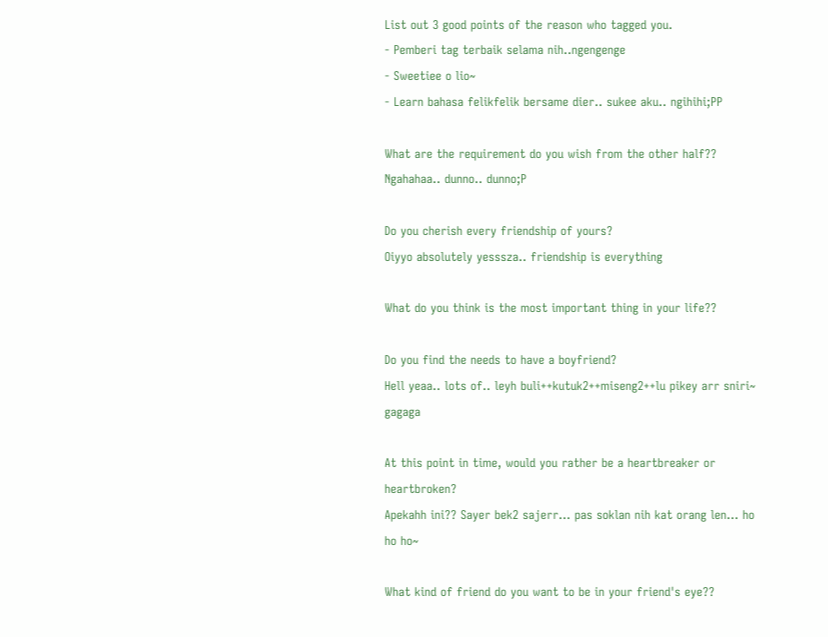List out 3 good points of the reason who tagged you.
- Pemberi tag terbaik selama nih..ngengenge
- Sweetiee o lio~
- Learn bahasa felikfelik bersame dier.. sukee aku.. ngihihi;PP

What are the requirement do you wish from the other half??
Ngahahaa.. dunno.. dunno;P

Do you cherish every friendship of yours?
Oiyyo absolutely yesssza.. friendship is everything

What do you think is the most important thing in your life??

Do you find the needs to have a boyfriend?
Hell yeaa.. lots of.. leyh buli++kutuk2++miseng2++lu pikey arr sniri~ gagaga

At this point in time, would you rather be a heartbreaker or heartbroken?
Apekahh ini?? Sayer bek2 sajerr… pas soklan nih kat orang len… ho ho ho~

What kind of friend do you want to be in your friend's eye??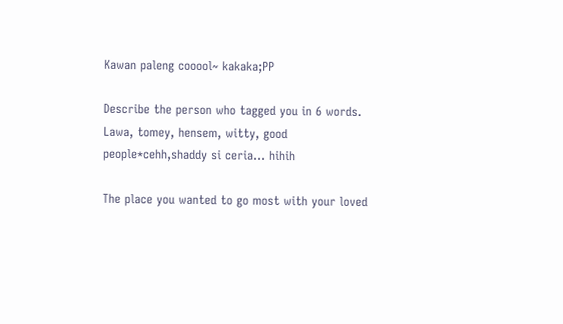Kawan paleng cooool~ kakaka;PP

Describe the person who tagged you in 6 words.
Lawa, tomey, hensem, witty, good people*cehh,shaddy si ceria… hihih

The place you wanted to go most with your loved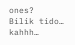ones?
Bilik tido… kahhh…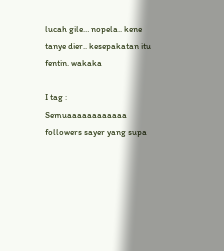lucah gile… nopela.. kene tanye dier.. kesepakatan itu fentin. wakaka

I tag :
Semuaaaaaaaaaaaa followers sayer yang supa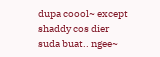dupa coool~ except shaddy cos dier suda buat.. ngee~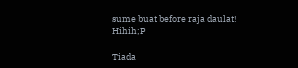sume buat before raja daulat! Hihih;P

Tiada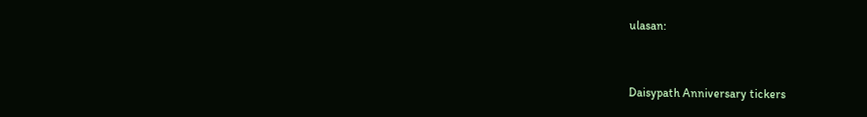ulasan:


Daisypath Anniversary tickers